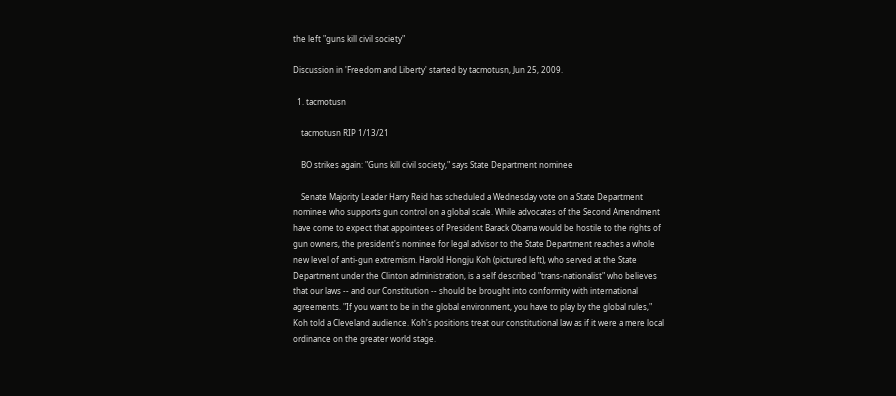the left "guns kill civil society"

Discussion in 'Freedom and Liberty' started by tacmotusn, Jun 25, 2009.

  1. tacmotusn

    tacmotusn RIP 1/13/21

    BO strikes again: "Guns kill civil society," says State Department nominee

    Senate Majority Leader Harry Reid has scheduled a Wednesday vote on a State Department nominee who supports gun control on a global scale. While advocates of the Second Amendment have come to expect that appointees of President Barack Obama would be hostile to the rights of gun owners, the president's nominee for legal advisor to the State Department reaches a whole new level of anti-gun extremism. Harold Hongju Koh (pictured left), who served at the State Department under the Clinton administration, is a self described "trans-nationalist" who believes that our laws -- and our Constitution -- should be brought into conformity with international agreements. "If you want to be in the global environment, you have to play by the global rules," Koh told a Cleveland audience. Koh's positions treat our constitutional law as if it were a mere local ordinance on the greater world stage.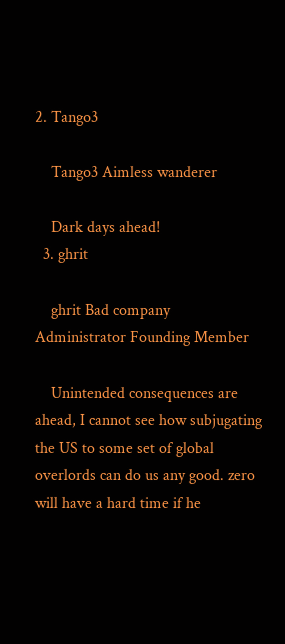2. Tango3

    Tango3 Aimless wanderer

    Dark days ahead!
  3. ghrit

    ghrit Bad company Administrator Founding Member

    Unintended consequences are ahead, I cannot see how subjugating the US to some set of global overlords can do us any good. zero will have a hard time if he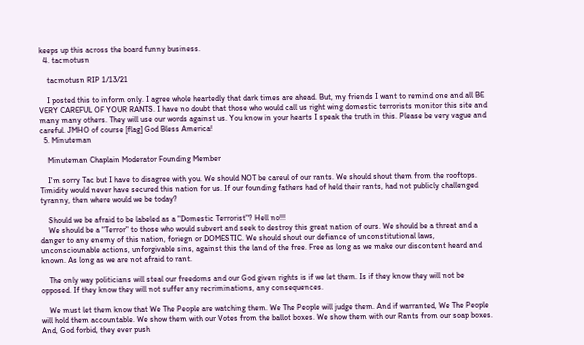keeps up this across the board funny business.
  4. tacmotusn

    tacmotusn RIP 1/13/21

    I posted this to inform only. I agree whole heartedly that dark times are ahead. But, my friends I want to remind one and all BE VERY CAREFUL OF YOUR RANTS. I have no doubt that those who would call us right wing domestic terrorists monitor this site and many many others. They will use our words against us. You know in your hearts I speak the truth in this. Please be very vague and careful. JMHO of course [flag] God Bless America!
  5. Minuteman

    Minuteman Chaplain Moderator Founding Member

    I'm sorry Tac but I have to disagree with you. We should NOT be careul of our rants. We should shout them from the rooftops. Timidity would never have secured this nation for us. If our founding fathers had of held their rants, had not publicly challenged tyranny, then where would we be today?

    Should we be afraid to be labeled as a "Domestic Terrorist"? Hell no!!!
    We should be a "Terror" to those who would subvert and seek to destroy this great nation of ours. We should be a threat and a danger to any enemy of this nation, foriegn or DOMESTIC. We should shout our defiance of unconstitutional laws, unconsciounable actions, unforgivable sins, against this the land of the free. Free as long as we make our discontent heard and known. As long as we are not afraid to rant.

    The only way politicians will steal our freedoms and our God given rights is if we let them. Is if they know they will not be opposed. If they know they will not suffer any recriminations, any consequences.

    We must let them know that We The People are watching them. We The People will judge them. And if warranted, We The People will hold them accountable. We show them with our Votes from the ballot boxes. We show them with our Rants from our soap boxes. And, God forbid, they ever push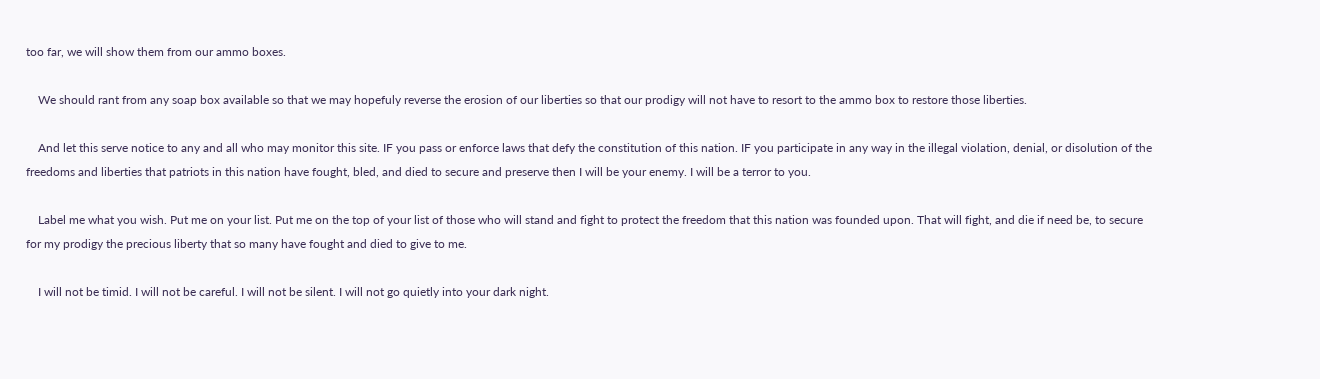too far, we will show them from our ammo boxes.

    We should rant from any soap box available so that we may hopefuly reverse the erosion of our liberties so that our prodigy will not have to resort to the ammo box to restore those liberties.

    And let this serve notice to any and all who may monitor this site. IF you pass or enforce laws that defy the constitution of this nation. IF you participate in any way in the illegal violation, denial, or disolution of the freedoms and liberties that patriots in this nation have fought, bled, and died to secure and preserve then I will be your enemy. I will be a terror to you.

    Label me what you wish. Put me on your list. Put me on the top of your list of those who will stand and fight to protect the freedom that this nation was founded upon. That will fight, and die if need be, to secure for my prodigy the precious liberty that so many have fought and died to give to me.

    I will not be timid. I will not be careful. I will not be silent. I will not go quietly into your dark night.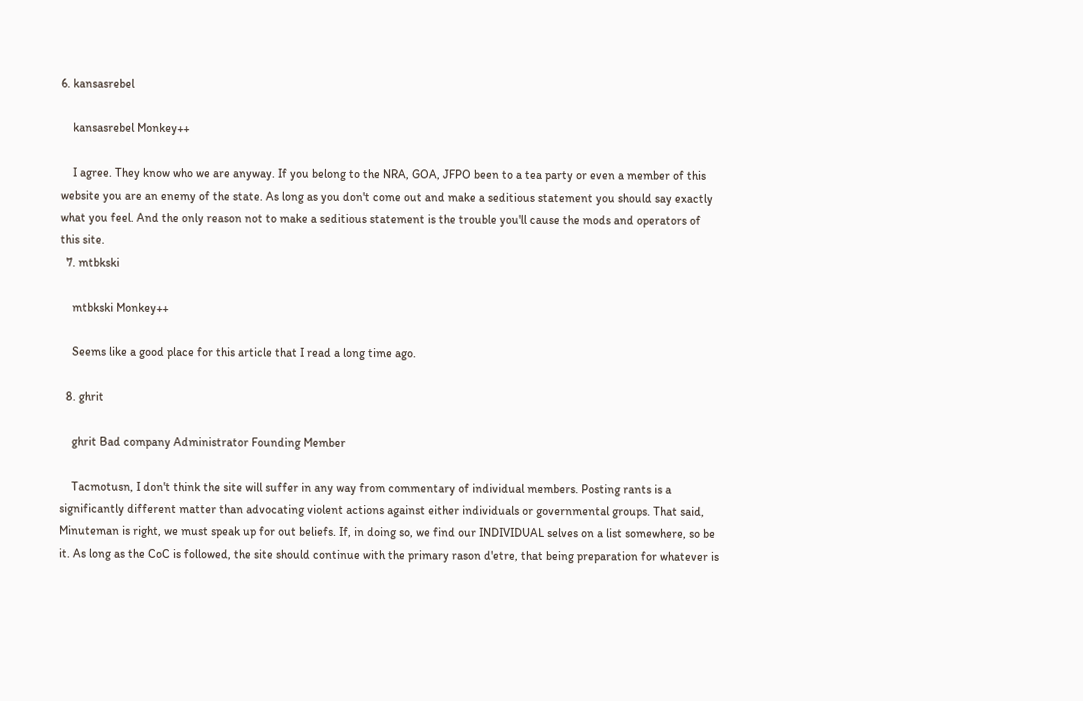6. kansasrebel

    kansasrebel Monkey++

    I agree. They know who we are anyway. If you belong to the NRA, GOA, JFPO been to a tea party or even a member of this website you are an enemy of the state. As long as you don't come out and make a seditious statement you should say exactly what you feel. And the only reason not to make a seditious statement is the trouble you'll cause the mods and operators of this site.
  7. mtbkski

    mtbkski Monkey++

    Seems like a good place for this article that I read a long time ago.

  8. ghrit

    ghrit Bad company Administrator Founding Member

    Tacmotusn, I don't think the site will suffer in any way from commentary of individual members. Posting rants is a significantly different matter than advocating violent actions against either individuals or governmental groups. That said, Minuteman is right, we must speak up for out beliefs. If, in doing so, we find our INDIVIDUAL selves on a list somewhere, so be it. As long as the CoC is followed, the site should continue with the primary rason d'etre, that being preparation for whatever is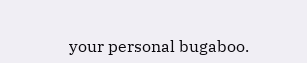your personal bugaboo.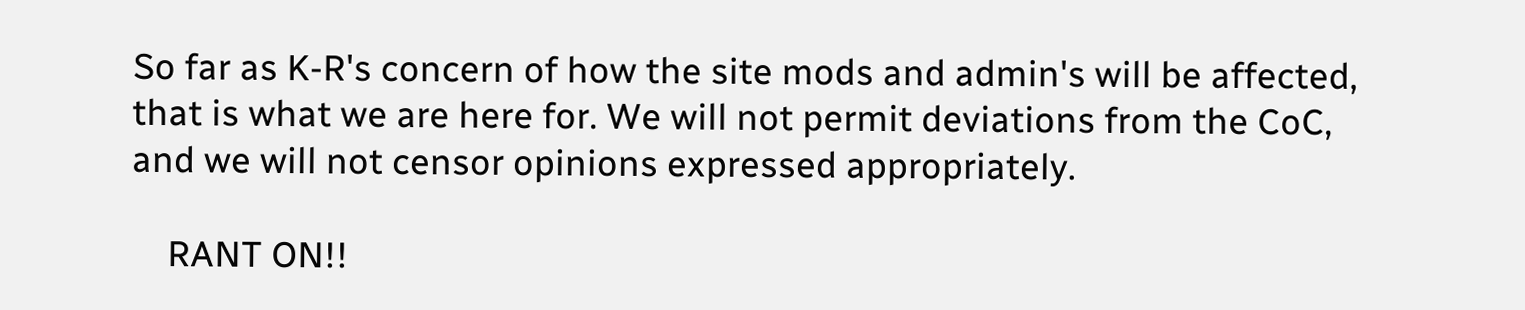So far as K-R's concern of how the site mods and admin's will be affected, that is what we are here for. We will not permit deviations from the CoC, and we will not censor opinions expressed appropriately.

    RANT ON!!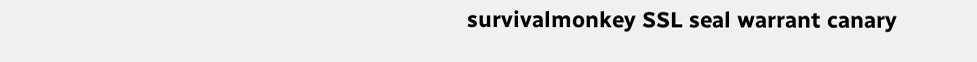survivalmonkey SSL seal warrant canary